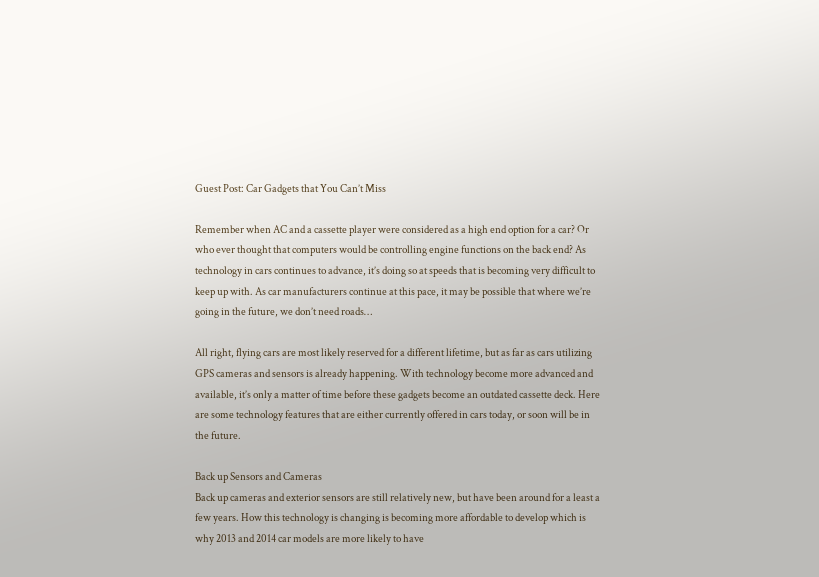Guest Post: Car Gadgets that You Can’t Miss

Remember when AC and a cassette player were considered as a high end option for a car? Or who ever thought that computers would be controlling engine functions on the back end? As technology in cars continues to advance, it’s doing so at speeds that is becoming very difficult to keep up with. As car manufacturers continue at this pace, it may be possible that where we’re going in the future, we don’t need roads…

All right, flying cars are most likely reserved for a different lifetime, but as far as cars utilizing GPS cameras and sensors is already happening. With technology become more advanced and available, it’s only a matter of time before these gadgets become an outdated cassette deck. Here are some technology features that are either currently offered in cars today, or soon will be in the future.

Back up Sensors and Cameras
Back up cameras and exterior sensors are still relatively new, but have been around for a least a few years. How this technology is changing is becoming more affordable to develop which is why 2013 and 2014 car models are more likely to have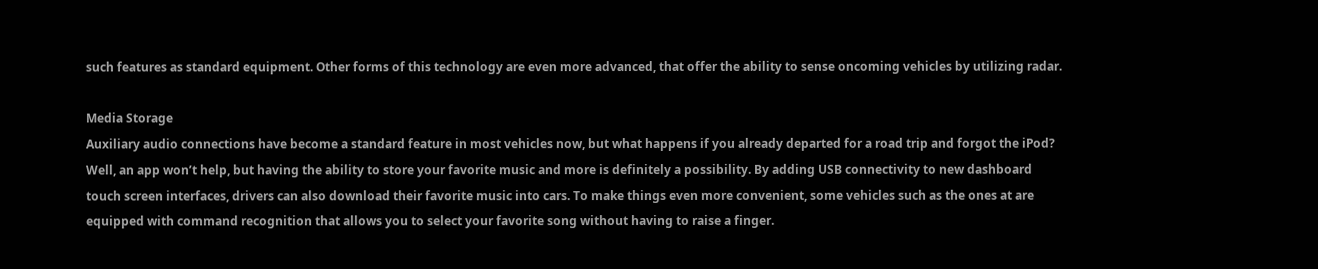such features as standard equipment. Other forms of this technology are even more advanced, that offer the ability to sense oncoming vehicles by utilizing radar.

Media Storage
Auxiliary audio connections have become a standard feature in most vehicles now, but what happens if you already departed for a road trip and forgot the iPod? Well, an app won’t help, but having the ability to store your favorite music and more is definitely a possibility. By adding USB connectivity to new dashboard touch screen interfaces, drivers can also download their favorite music into cars. To make things even more convenient, some vehicles such as the ones at are equipped with command recognition that allows you to select your favorite song without having to raise a finger.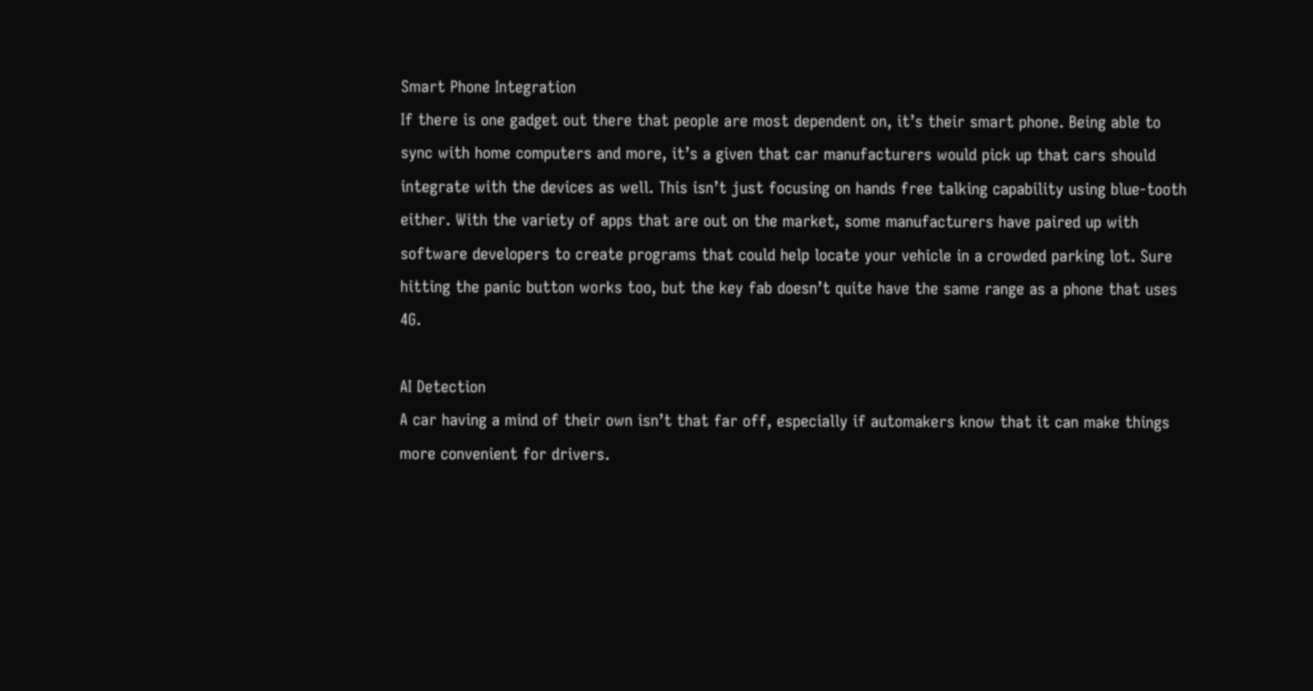Smart Phone Integration
If there is one gadget out there that people are most dependent on, it’s their smart phone. Being able to sync with home computers and more, it’s a given that car manufacturers would pick up that cars should integrate with the devices as well. This isn’t just focusing on hands free talking capability using blue-tooth either. With the variety of apps that are out on the market, some manufacturers have paired up with software developers to create programs that could help locate your vehicle in a crowded parking lot. Sure hitting the panic button works too, but the key fab doesn’t quite have the same range as a phone that uses 4G.

AI Detection
A car having a mind of their own isn’t that far off, especially if automakers know that it can make things more convenient for drivers.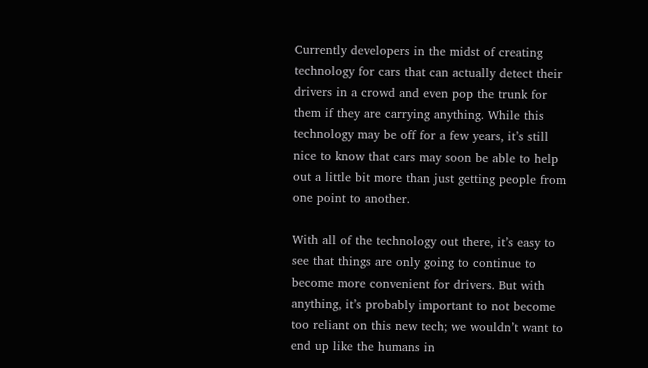Currently developers in the midst of creating technology for cars that can actually detect their drivers in a crowd and even pop the trunk for them if they are carrying anything. While this technology may be off for a few years, it’s still nice to know that cars may soon be able to help out a little bit more than just getting people from one point to another.

With all of the technology out there, it’s easy to see that things are only going to continue to become more convenient for drivers. But with anything, it’s probably important to not become too reliant on this new tech; we wouldn’t want to end up like the humans in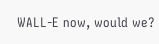WALL-E now, would we?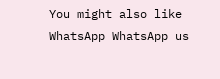You might also like
WhatsApp WhatsApp us